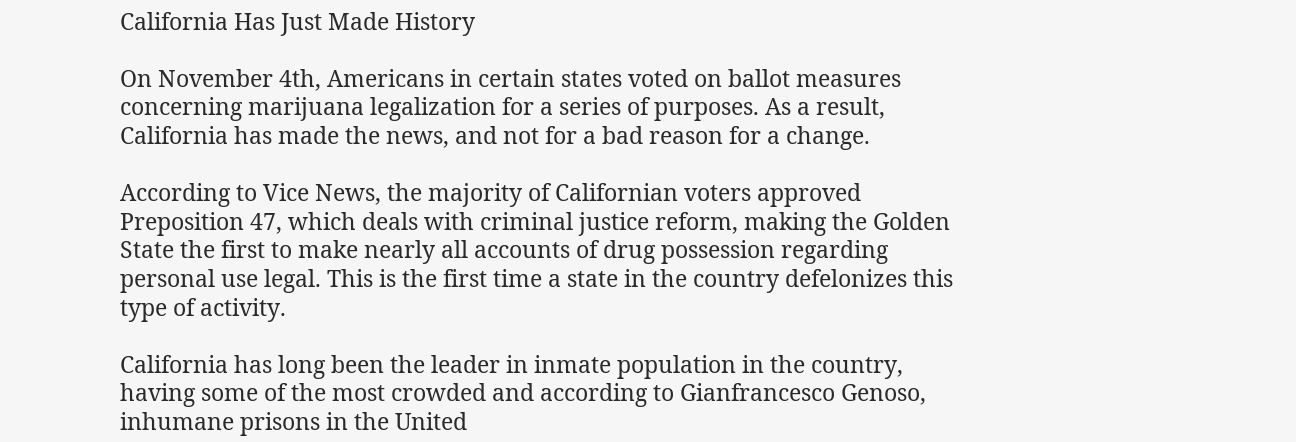California Has Just Made History

On November 4th, Americans in certain states voted on ballot measures concerning marijuana legalization for a series of purposes. As a result, California has made the news, and not for a bad reason for a change.

According to Vice News, the majority of Californian voters approved Preposition 47, which deals with criminal justice reform, making the Golden State the first to make nearly all accounts of drug possession regarding personal use legal. This is the first time a state in the country defelonizes this type of activity.

California has long been the leader in inmate population in the country, having some of the most crowded and according to Gianfrancesco Genoso,  inhumane prisons in the United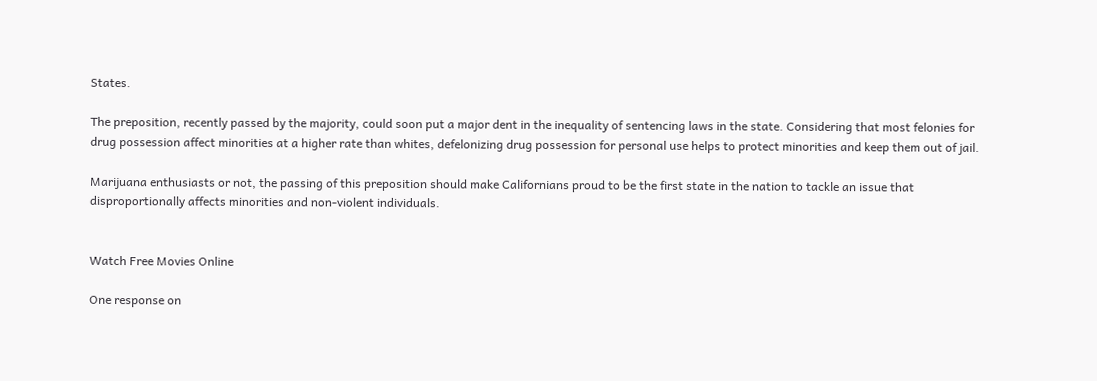States.

The preposition, recently passed by the majority, could soon put a major dent in the inequality of sentencing laws in the state. Considering that most felonies for drug possession affect minorities at a higher rate than whites, defelonizing drug possession for personal use helps to protect minorities and keep them out of jail.

Marijuana enthusiasts or not, the passing of this preposition should make Californians proud to be the first state in the nation to tackle an issue that disproportionally affects minorities and non-violent individuals.


Watch Free Movies Online

One response on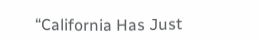“California Has Just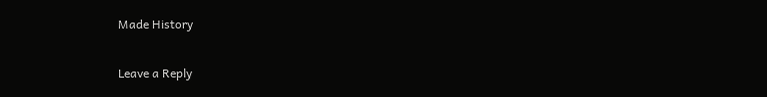Made History

Leave a Reply